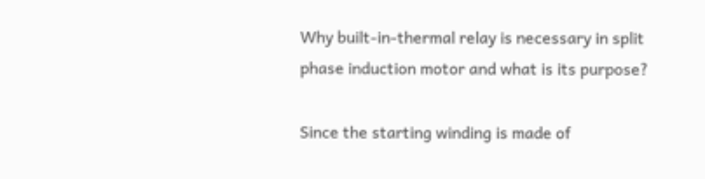Why built-in-thermal relay is necessary in split phase induction motor and what is its purpose?

Since the starting winding is made of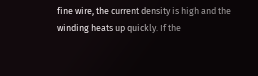fine wire, the current density is high and the winding heats up quickly. If the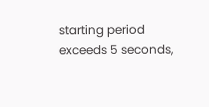starting period exceeds 5 seconds,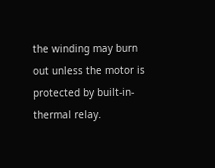the winding may burn out unless the motor is protected by built-in-thermal relay.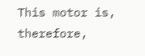This motor is, therefore,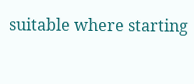suitable where starting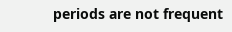periods are not frequent